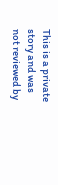This is a private story and was not reviewed by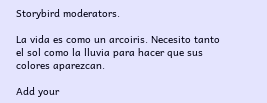Storybird moderators.

La vida es como un arcoiris. Necesito tanto el sol como la lluvia para hacer que sus colores aparezcan.

Add your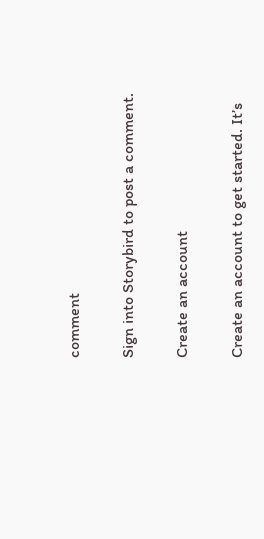comment

Sign into Storybird to post a comment.

Create an account

Create an account to get started. It’s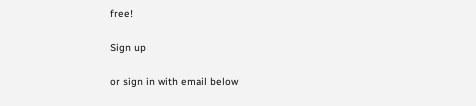free!

Sign up

or sign in with email below